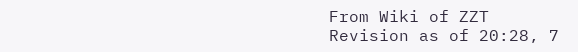From Wiki of ZZT
Revision as of 20:28, 7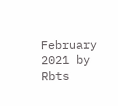February 2021 by Rbts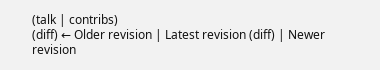(talk | contribs)
(diff) ← Older revision | Latest revision (diff) | Newer revision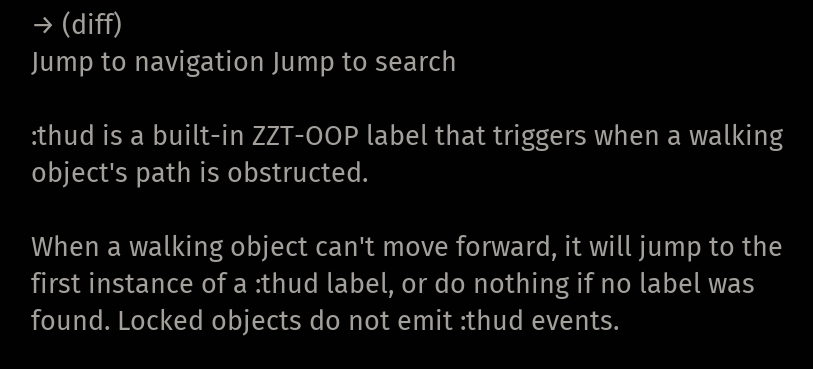→ (diff)
Jump to navigation Jump to search

:thud is a built-in ZZT-OOP label that triggers when a walking object's path is obstructed.

When a walking object can't move forward, it will jump to the first instance of a :thud label, or do nothing if no label was found. Locked objects do not emit :thud events.